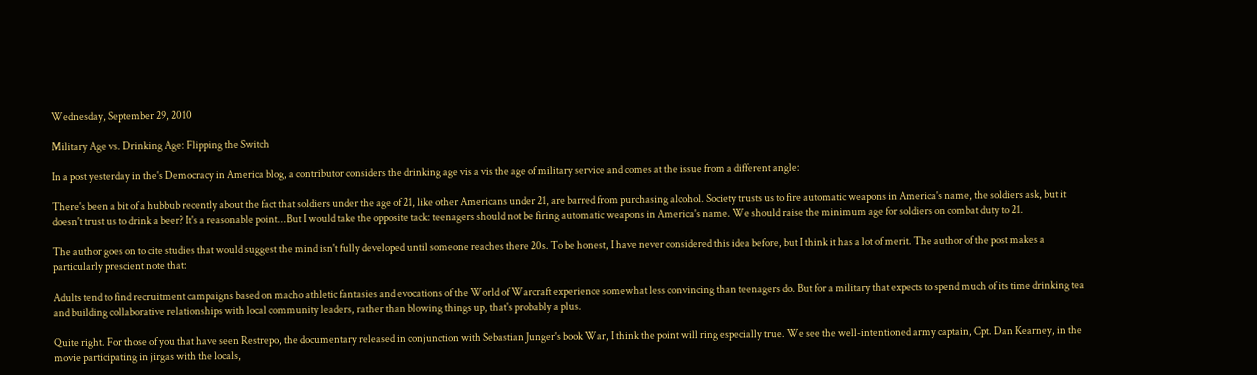Wednesday, September 29, 2010

Military Age vs. Drinking Age: Flipping the Switch

In a post yesterday in the's Democracy in America blog, a contributor considers the drinking age vis a vis the age of military service and comes at the issue from a different angle:

There's been a bit of a hubbub recently about the fact that soldiers under the age of 21, like other Americans under 21, are barred from purchasing alcohol. Society trusts us to fire automatic weapons in America's name, the soldiers ask, but it doesn't trust us to drink a beer? It's a reasonable point...But I would take the opposite tack: teenagers should not be firing automatic weapons in America's name. We should raise the minimum age for soldiers on combat duty to 21.

The author goes on to cite studies that would suggest the mind isn't fully developed until someone reaches there 20s. To be honest, I have never considered this idea before, but I think it has a lot of merit. The author of the post makes a particularly prescient note that:

Adults tend to find recruitment campaigns based on macho athletic fantasies and evocations of the World of Warcraft experience somewhat less convincing than teenagers do. But for a military that expects to spend much of its time drinking tea and building collaborative relationships with local community leaders, rather than blowing things up, that's probably a plus.

Quite right. For those of you that have seen Restrepo, the documentary released in conjunction with Sebastian Junger's book War, I think the point will ring especially true. We see the well-intentioned army captain, Cpt. Dan Kearney, in the movie participating in jirgas with the locals,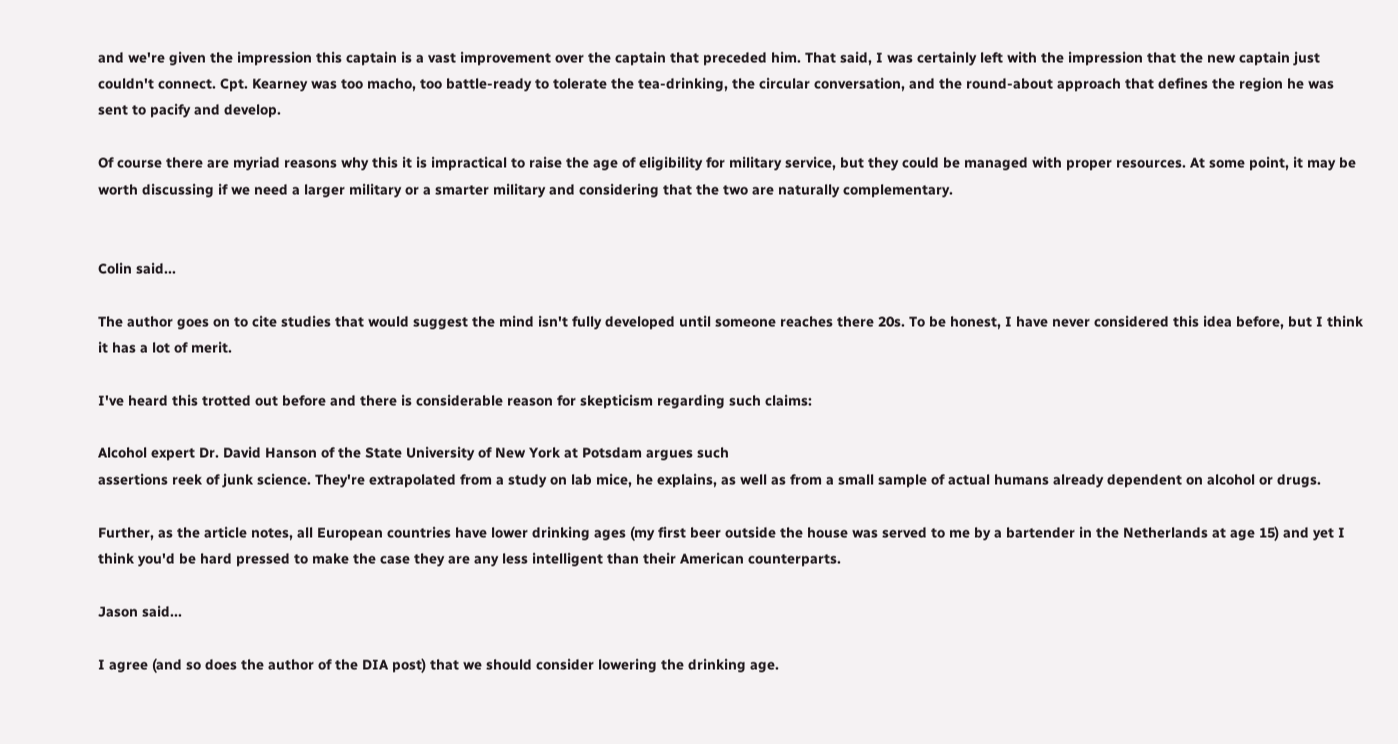and we're given the impression this captain is a vast improvement over the captain that preceded him. That said, I was certainly left with the impression that the new captain just couldn't connect. Cpt. Kearney was too macho, too battle-ready to tolerate the tea-drinking, the circular conversation, and the round-about approach that defines the region he was sent to pacify and develop.

Of course there are myriad reasons why this it is impractical to raise the age of eligibility for military service, but they could be managed with proper resources. At some point, it may be worth discussing if we need a larger military or a smarter military and considering that the two are naturally complementary.


Colin said...

The author goes on to cite studies that would suggest the mind isn't fully developed until someone reaches there 20s. To be honest, I have never considered this idea before, but I think it has a lot of merit.

I've heard this trotted out before and there is considerable reason for skepticism regarding such claims:

Alcohol expert Dr. David Hanson of the State University of New York at Potsdam argues such
assertions reek of junk science. They're extrapolated from a study on lab mice, he explains, as well as from a small sample of actual humans already dependent on alcohol or drugs.

Further, as the article notes, all European countries have lower drinking ages (my first beer outside the house was served to me by a bartender in the Netherlands at age 15) and yet I think you'd be hard pressed to make the case they are any less intelligent than their American counterparts.

Jason said...

I agree (and so does the author of the DIA post) that we should consider lowering the drinking age.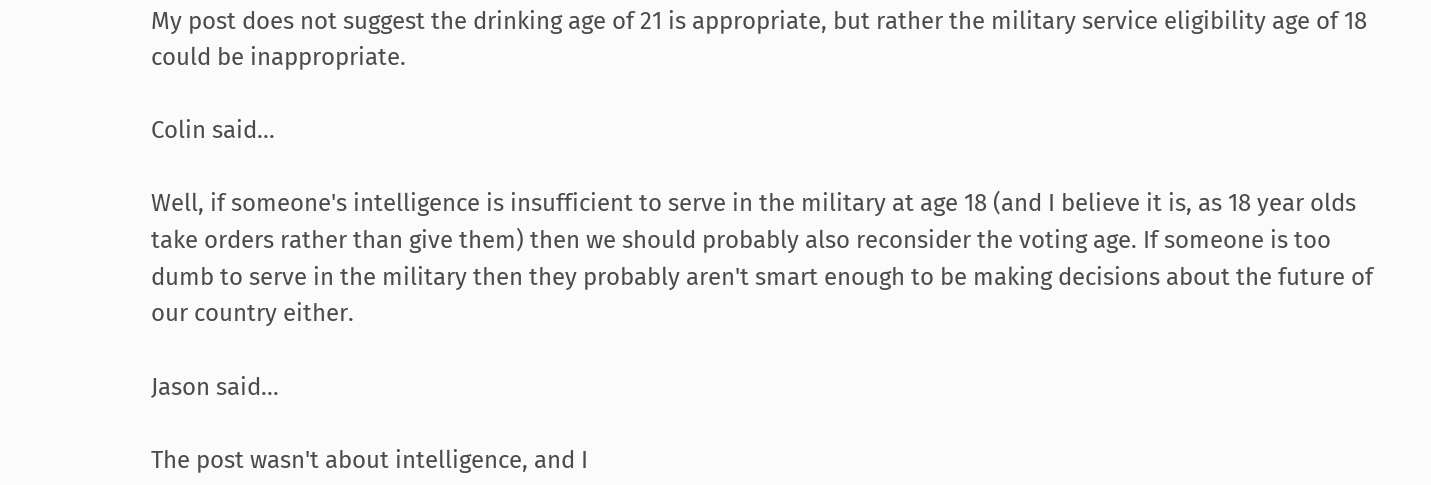My post does not suggest the drinking age of 21 is appropriate, but rather the military service eligibility age of 18 could be inappropriate.

Colin said...

Well, if someone's intelligence is insufficient to serve in the military at age 18 (and I believe it is, as 18 year olds take orders rather than give them) then we should probably also reconsider the voting age. If someone is too dumb to serve in the military then they probably aren't smart enough to be making decisions about the future of our country either.

Jason said...

The post wasn't about intelligence, and I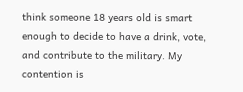think someone 18 years old is smart enough to decide to have a drink, vote, and contribute to the military. My contention is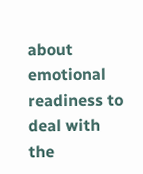about emotional readiness to deal with the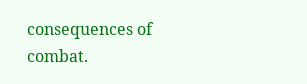consequences of combat.